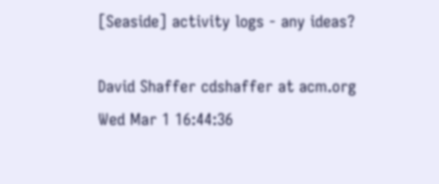[Seaside] activity logs - any ideas?

David Shaffer cdshaffer at acm.org
Wed Mar 1 16:44:36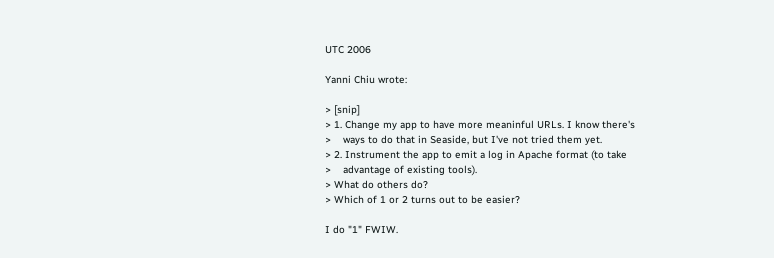UTC 2006

Yanni Chiu wrote:

> [snip]
> 1. Change my app to have more meaninful URLs. I know there's
>    ways to do that in Seaside, but I've not tried them yet.
> 2. Instrument the app to emit a log in Apache format (to take
>    advantage of existing tools).
> What do others do?
> Which of 1 or 2 turns out to be easier?

I do "1" FWIW.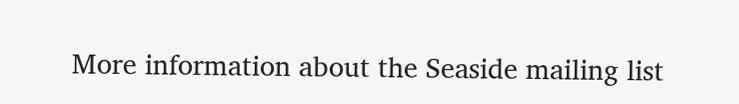More information about the Seaside mailing list